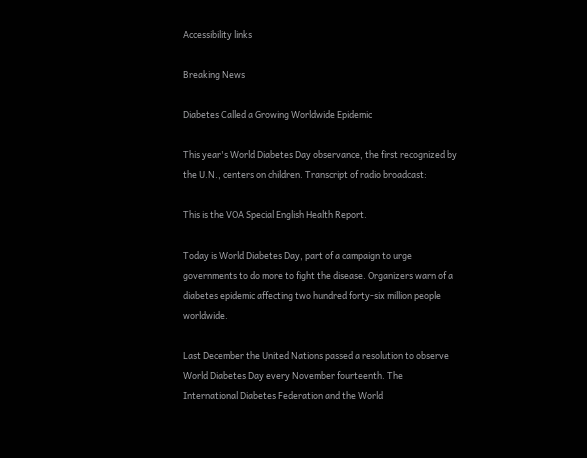Accessibility links

Breaking News

Diabetes Called a Growing Worldwide Epidemic

This year's World Diabetes Day observance, the first recognized by the U.N., centers on children. Transcript of radio broadcast:

This is the VOA Special English Health Report.

Today is World Diabetes Day, part of a campaign to urge governments to do more to fight the disease. Organizers warn of a diabetes epidemic affecting two hundred forty-six million people worldwide.

Last December the United Nations passed a resolution to observe World Diabetes Day every November fourteenth. The International Diabetes Federation and the World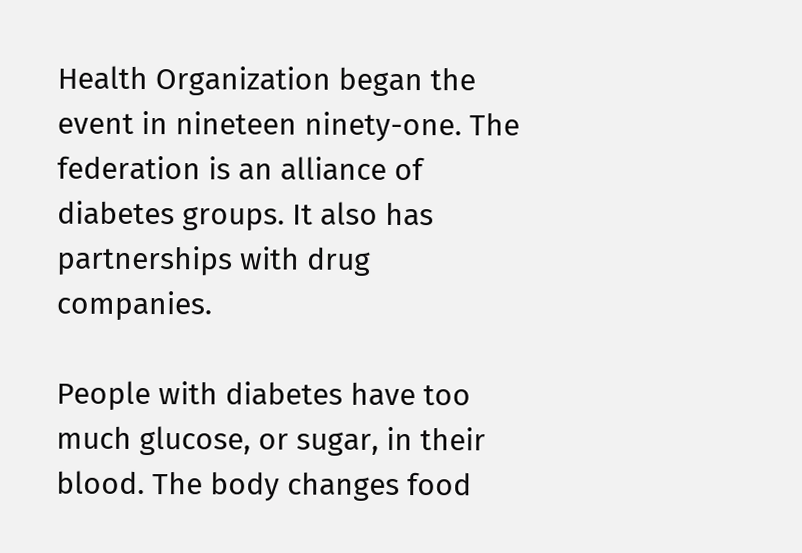Health Organization began the event in nineteen ninety-one. The federation is an alliance of diabetes groups. It also has partnerships with drug companies.

People with diabetes have too much glucose, or sugar, in their blood. The body changes food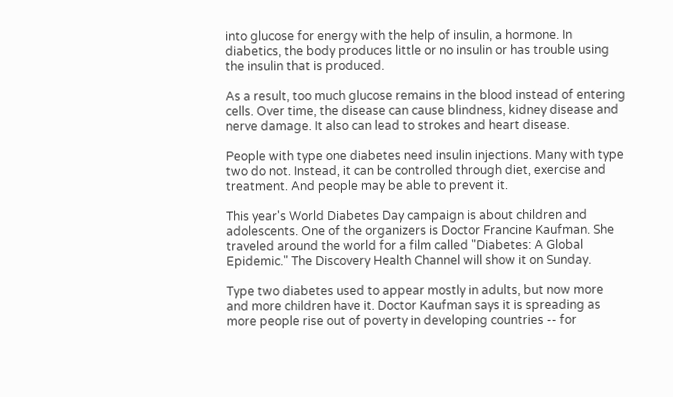into glucose for energy with the help of insulin, a hormone. In diabetics, the body produces little or no insulin or has trouble using the insulin that is produced.

As a result, too much glucose remains in the blood instead of entering cells. Over time, the disease can cause blindness, kidney disease and nerve damage. It also can lead to strokes and heart disease.

People with type one diabetes need insulin injections. Many with type two do not. Instead, it can be controlled through diet, exercise and treatment. And people may be able to prevent it.

This year's World Diabetes Day campaign is about children and adolescents. One of the organizers is Doctor Francine Kaufman. She traveled around the world for a film called "Diabetes: A Global Epidemic." The Discovery Health Channel will show it on Sunday.

Type two diabetes used to appear mostly in adults, but now more and more children have it. Doctor Kaufman says it is spreading as more people rise out of poverty in developing countries -- for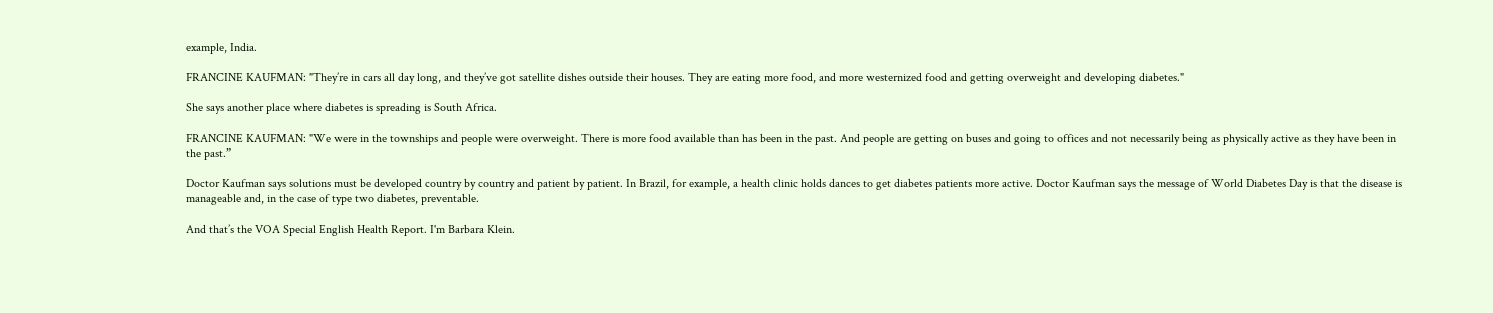example, India.

FRANCINE KAUFMAN: "They’re in cars all day long, and they’ve got satellite dishes outside their houses. They are eating more food, and more westernized food and getting overweight and developing diabetes."

She says another place where diabetes is spreading is South Africa.

FRANCINE KAUFMAN: "We were in the townships and people were overweight. There is more food available than has been in the past. And people are getting on buses and going to offices and not necessarily being as physically active as they have been in the past.”

Doctor Kaufman says solutions must be developed country by country and patient by patient. In Brazil, for example, a health clinic holds dances to get diabetes patients more active. Doctor Kaufman says the message of World Diabetes Day is that the disease is manageable and, in the case of type two diabetes, preventable.

And that’s the VOA Special English Health Report. I'm Barbara Klein.